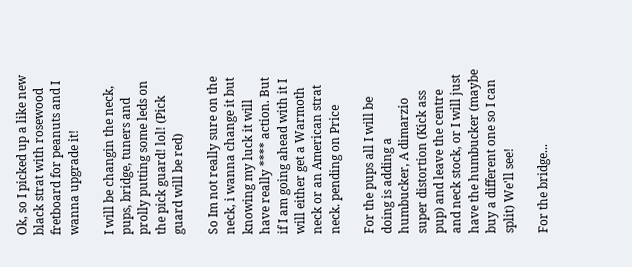Ok, so I picked up a like new black strat with rosewood fretboard for peanuts and I wanna upgrade it!

I will be changin the neck, pups, bridge, tuners and prolly putting some leds on the pick guard! lol! (Pick guard will be red)

So Im not really sure on the neck, i wanna change it but knowing my luck it will have really **** action. But if I am going ahead with it I will either get a Warmoth neck or an American strat neck. pending on Price

For the pups all I will be doing is adding a humbucker, A dimarzio super distortion (Kick ass pup) and leave the centre and neck stock, or I will just have the humbucker (maybe buy a different one so I can split) We'll see!

For the bridge...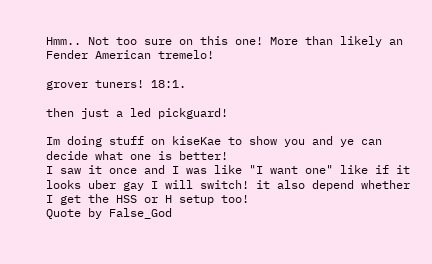Hmm.. Not too sure on this one! More than likely an Fender American tremelo!

grover tuners! 18:1.

then just a led pickguard!

Im doing stuff on kiseKae to show you and ye can decide what one is better!
I saw it once and I was like "I want one" like if it looks uber gay I will switch! it also depend whether I get the HSS or H setup too!
Quote by False_God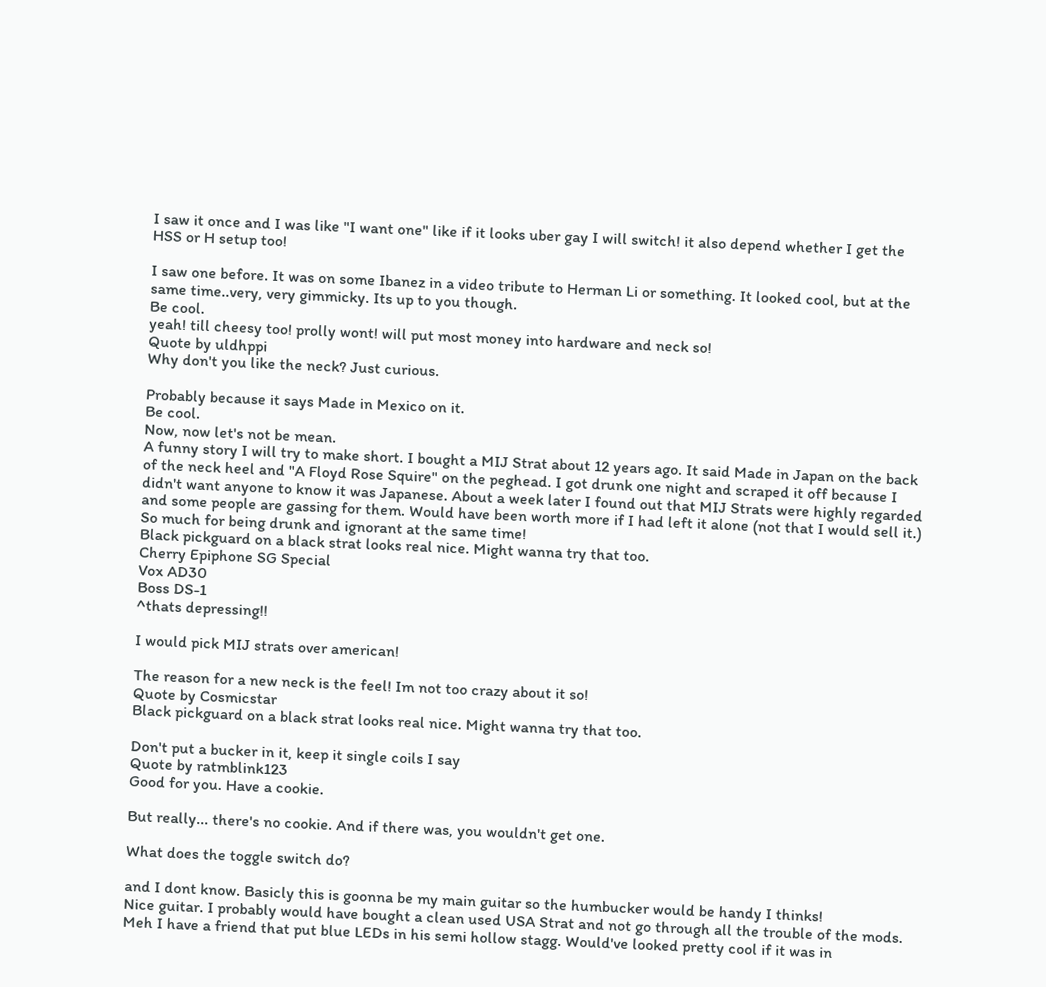I saw it once and I was like "I want one" like if it looks uber gay I will switch! it also depend whether I get the HSS or H setup too!

I saw one before. It was on some Ibanez in a video tribute to Herman Li or something. It looked cool, but at the same time..very, very gimmicky. Its up to you though.
Be cool.
yeah! till cheesy too! prolly wont! will put most money into hardware and neck so!
Quote by uldhppi
Why don't you like the neck? Just curious.

Probably because it says Made in Mexico on it.
Be cool.
Now, now let's not be mean.
A funny story I will try to make short. I bought a MIJ Strat about 12 years ago. It said Made in Japan on the back of the neck heel and "A Floyd Rose Squire" on the peghead. I got drunk one night and scraped it off because I didn't want anyone to know it was Japanese. About a week later I found out that MIJ Strats were highly regarded and some people are gassing for them. Would have been worth more if I had left it alone (not that I would sell it.) So much for being drunk and ignorant at the same time!
Black pickguard on a black strat looks real nice. Might wanna try that too.
Cherry Epiphone SG Special
Vox AD30
Boss DS-1
^thats depressing!!

I would pick MIJ strats over american!

The reason for a new neck is the feel! Im not too crazy about it so!
Quote by Cosmicstar
Black pickguard on a black strat looks real nice. Might wanna try that too.

Don't put a bucker in it, keep it single coils I say
Quote by ratmblink123
Good for you. Have a cookie.

But really... there's no cookie. And if there was, you wouldn't get one.

What does the toggle switch do?

and I dont know. Basicly this is goonna be my main guitar so the humbucker would be handy I thinks!
Nice guitar. I probably would have bought a clean used USA Strat and not go through all the trouble of the mods.
Meh I have a friend that put blue LEDs in his semi hollow stagg. Would've looked pretty cool if it was in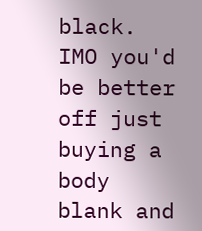black.
IMO you'd be better off just buying a body blank and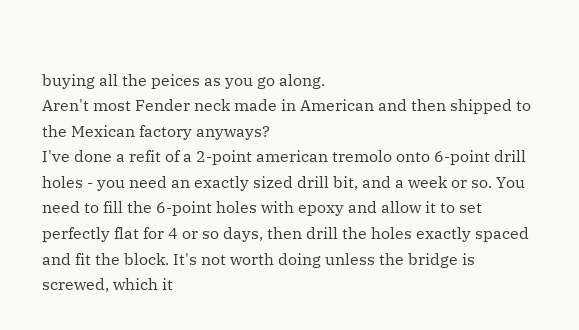buying all the peices as you go along.
Aren't most Fender neck made in American and then shipped to the Mexican factory anyways?
I've done a refit of a 2-point american tremolo onto 6-point drill holes - you need an exactly sized drill bit, and a week or so. You need to fill the 6-point holes with epoxy and allow it to set perfectly flat for 4 or so days, then drill the holes exactly spaced and fit the block. It's not worth doing unless the bridge is screwed, which it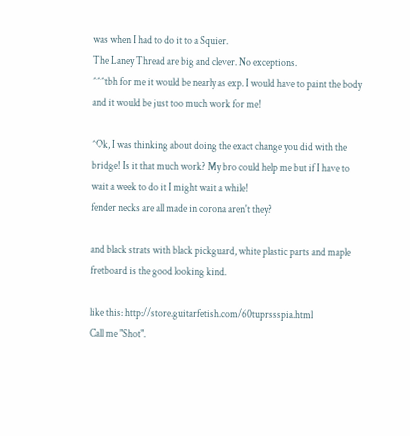was when I had to do it to a Squier.
The Laney Thread are big and clever. No exceptions.
^^^tbh for me it would be nearly as exp. I would have to paint the body and it would be just too much work for me!

^Ok, I was thinking about doing the exact change you did with the bridge! Is it that much work? My bro could help me but if I have to wait a week to do it I might wait a while!
fender necks are all made in corona aren't they?

and black strats with black pickguard, white plastic parts and maple fretboard is the good looking kind.

like this: http://store.guitarfetish.com/60tuprssspia.html
Call me "Shot".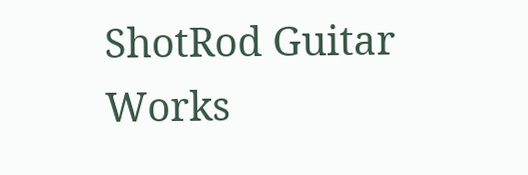ShotRod Guitar Works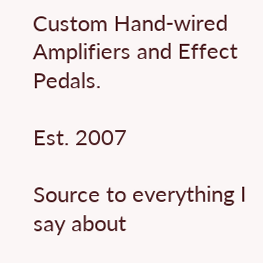Custom Hand-wired Amplifiers and Effect Pedals.

Est. 2007

Source to everything I say about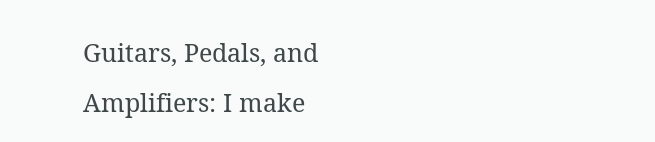Guitars, Pedals, and Amplifiers: I make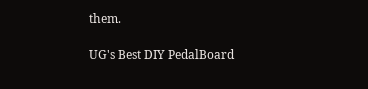them.

UG's Best DIY PedalBoard